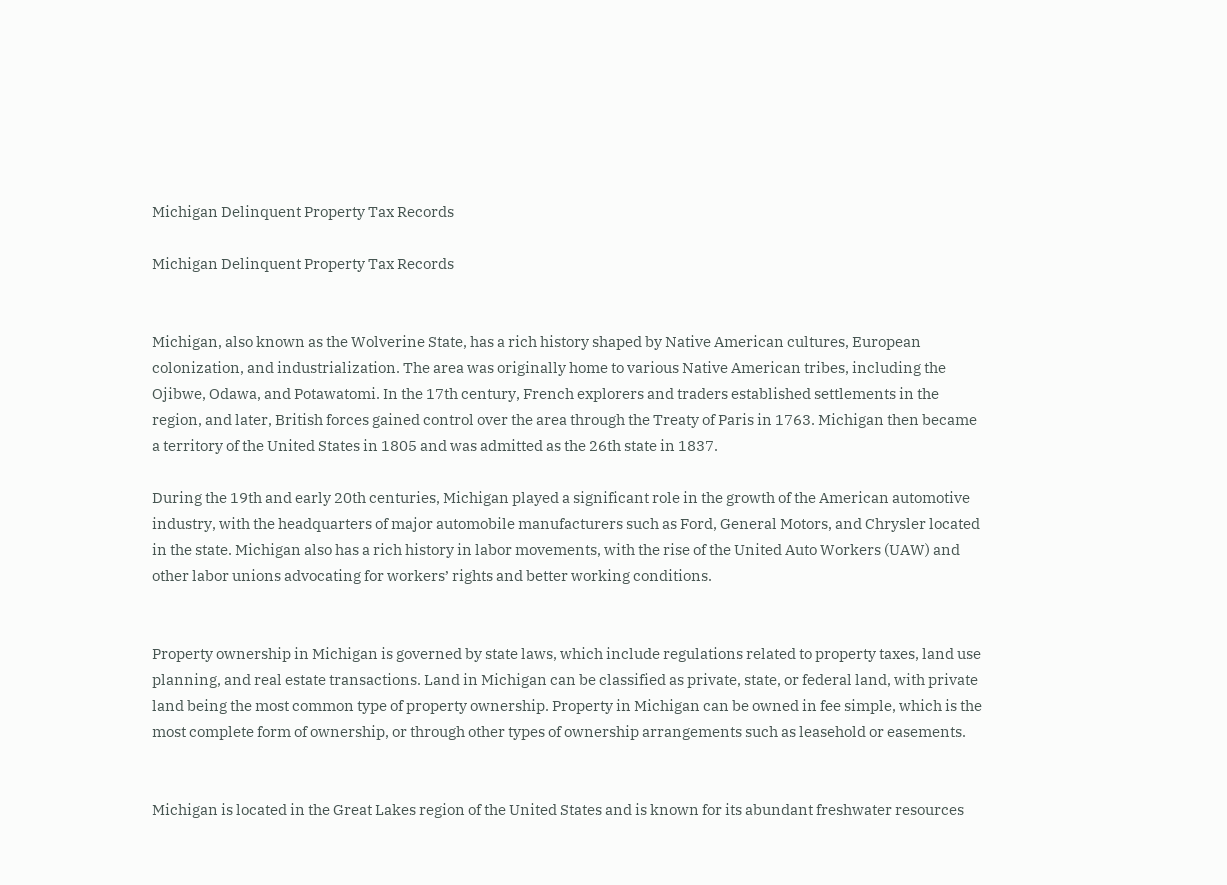Michigan Delinquent Property Tax Records

Michigan Delinquent Property Tax Records


Michigan, also known as the Wolverine State, has a rich history shaped by Native American cultures, European colonization, and industrialization. The area was originally home to various Native American tribes, including the Ojibwe, Odawa, and Potawatomi. In the 17th century, French explorers and traders established settlements in the region, and later, British forces gained control over the area through the Treaty of Paris in 1763. Michigan then became a territory of the United States in 1805 and was admitted as the 26th state in 1837.

During the 19th and early 20th centuries, Michigan played a significant role in the growth of the American automotive industry, with the headquarters of major automobile manufacturers such as Ford, General Motors, and Chrysler located in the state. Michigan also has a rich history in labor movements, with the rise of the United Auto Workers (UAW) and other labor unions advocating for workers’ rights and better working conditions.


Property ownership in Michigan is governed by state laws, which include regulations related to property taxes, land use planning, and real estate transactions. Land in Michigan can be classified as private, state, or federal land, with private land being the most common type of property ownership. Property in Michigan can be owned in fee simple, which is the most complete form of ownership, or through other types of ownership arrangements such as leasehold or easements.


Michigan is located in the Great Lakes region of the United States and is known for its abundant freshwater resources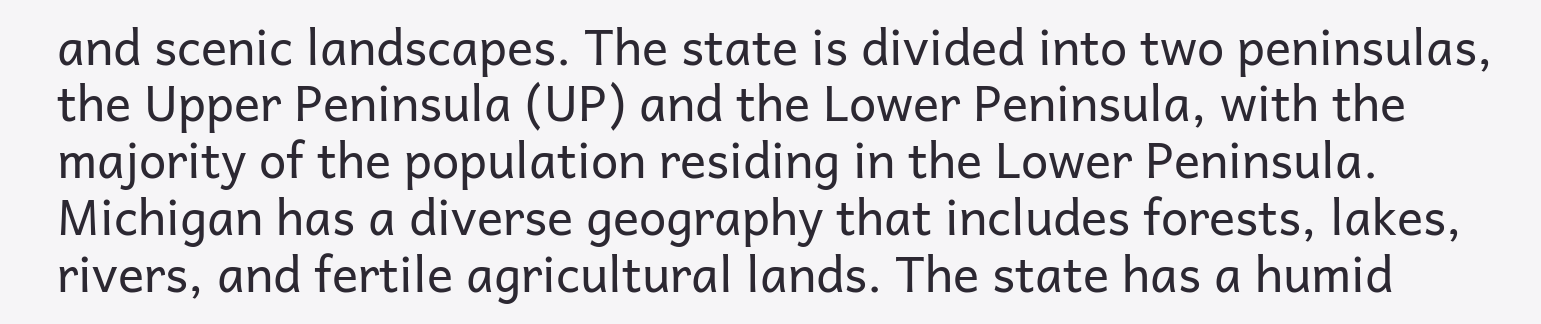and scenic landscapes. The state is divided into two peninsulas, the Upper Peninsula (UP) and the Lower Peninsula, with the majority of the population residing in the Lower Peninsula. Michigan has a diverse geography that includes forests, lakes, rivers, and fertile agricultural lands. The state has a humid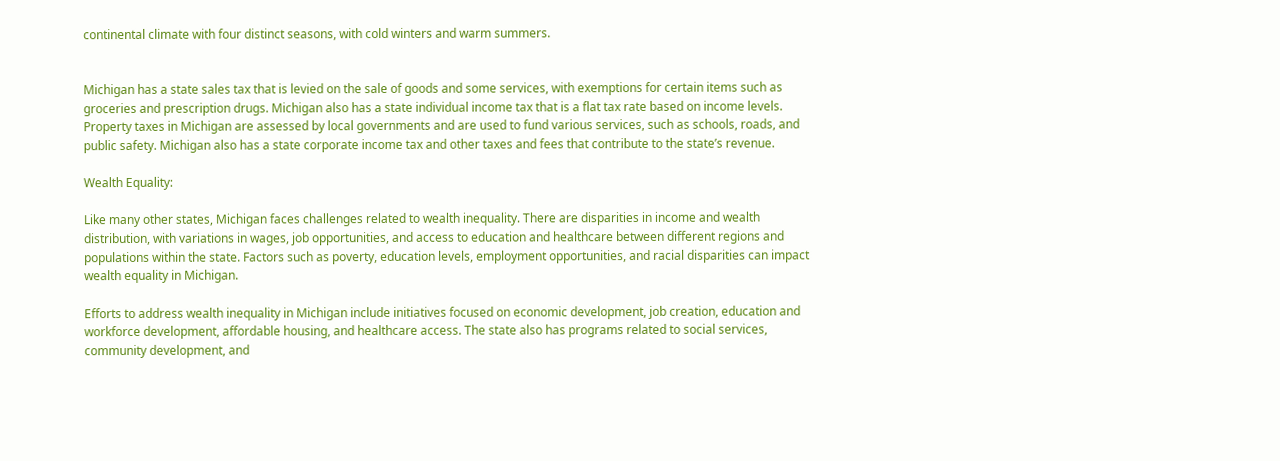continental climate with four distinct seasons, with cold winters and warm summers.


Michigan has a state sales tax that is levied on the sale of goods and some services, with exemptions for certain items such as groceries and prescription drugs. Michigan also has a state individual income tax that is a flat tax rate based on income levels. Property taxes in Michigan are assessed by local governments and are used to fund various services, such as schools, roads, and public safety. Michigan also has a state corporate income tax and other taxes and fees that contribute to the state’s revenue.

Wealth Equality:

Like many other states, Michigan faces challenges related to wealth inequality. There are disparities in income and wealth distribution, with variations in wages, job opportunities, and access to education and healthcare between different regions and populations within the state. Factors such as poverty, education levels, employment opportunities, and racial disparities can impact wealth equality in Michigan.

Efforts to address wealth inequality in Michigan include initiatives focused on economic development, job creation, education and workforce development, affordable housing, and healthcare access. The state also has programs related to social services, community development, and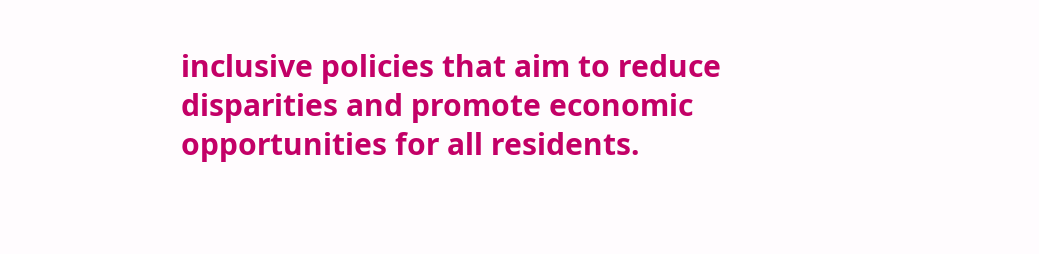inclusive policies that aim to reduce disparities and promote economic opportunities for all residents.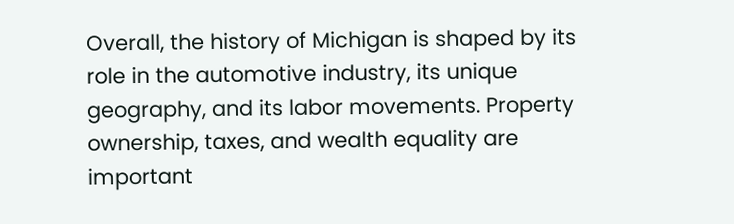Overall, the history of Michigan is shaped by its role in the automotive industry, its unique geography, and its labor movements. Property ownership, taxes, and wealth equality are important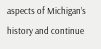aspects of Michigan’s history and continue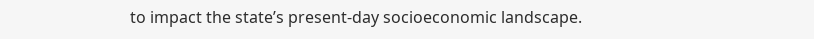to impact the state’s present-day socioeconomic landscape.